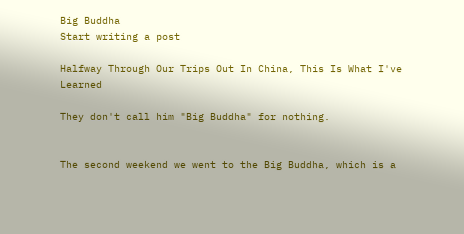Big Buddha
Start writing a post

Halfway Through Our Trips Out In China, This Is What I've Learned

They don't call him "Big Buddha" for nothing.


The second weekend we went to the Big Buddha, which is a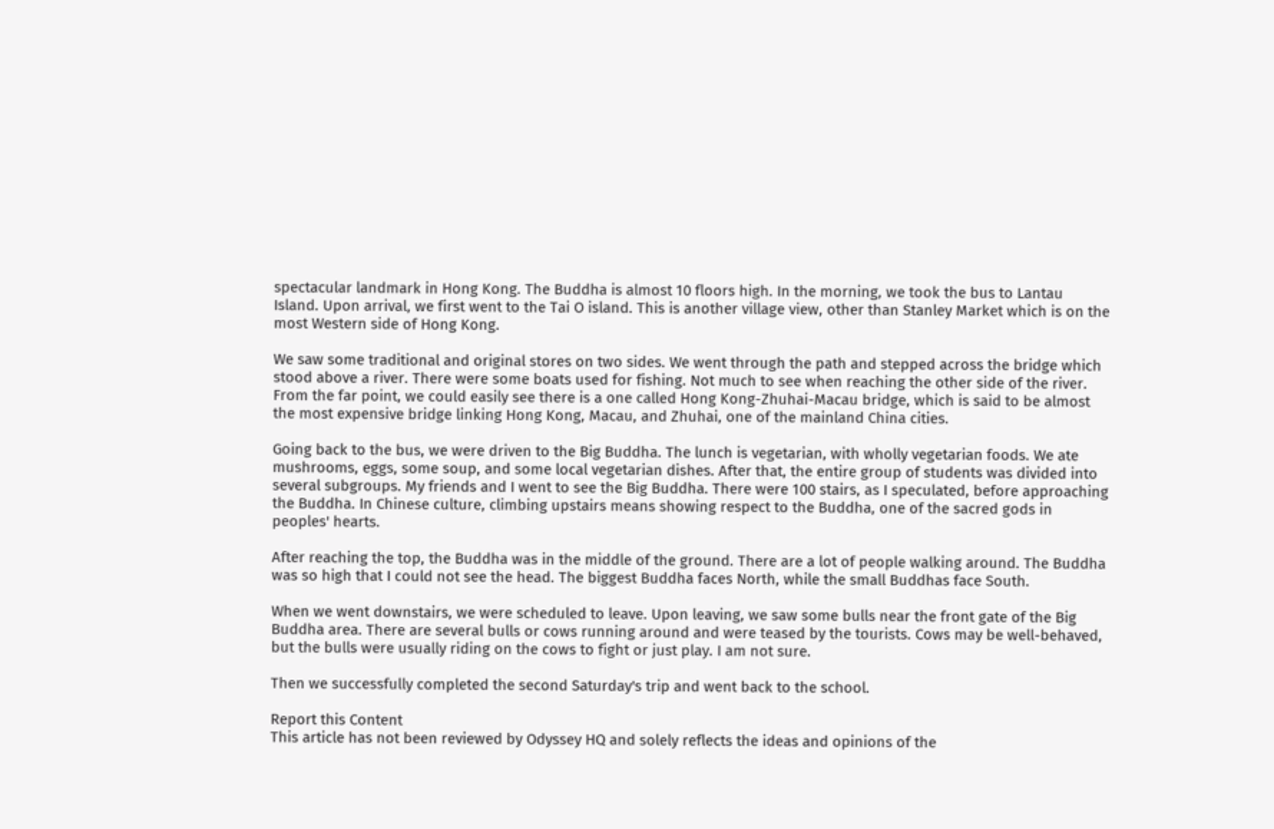spectacular landmark in Hong Kong. The Buddha is almost 10 floors high. In the morning, we took the bus to Lantau Island. Upon arrival, we first went to the Tai O island. This is another village view, other than Stanley Market which is on the most Western side of Hong Kong.

We saw some traditional and original stores on two sides. We went through the path and stepped across the bridge which stood above a river. There were some boats used for fishing. Not much to see when reaching the other side of the river. From the far point, we could easily see there is a one called Hong Kong-Zhuhai-Macau bridge, which is said to be almost the most expensive bridge linking Hong Kong, Macau, and Zhuhai, one of the mainland China cities.

Going back to the bus, we were driven to the Big Buddha. The lunch is vegetarian, with wholly vegetarian foods. We ate mushrooms, eggs, some soup, and some local vegetarian dishes. After that, the entire group of students was divided into several subgroups. My friends and I went to see the Big Buddha. There were 100 stairs, as I speculated, before approaching the Buddha. In Chinese culture, climbing upstairs means showing respect to the Buddha, one of the sacred gods in peoples' hearts.

After reaching the top, the Buddha was in the middle of the ground. There are a lot of people walking around. The Buddha was so high that I could not see the head. The biggest Buddha faces North, while the small Buddhas face South.

When we went downstairs, we were scheduled to leave. Upon leaving, we saw some bulls near the front gate of the Big Buddha area. There are several bulls or cows running around and were teased by the tourists. Cows may be well-behaved, but the bulls were usually riding on the cows to fight or just play. I am not sure.

Then we successfully completed the second Saturday's trip and went back to the school.

Report this Content
This article has not been reviewed by Odyssey HQ and solely reflects the ideas and opinions of the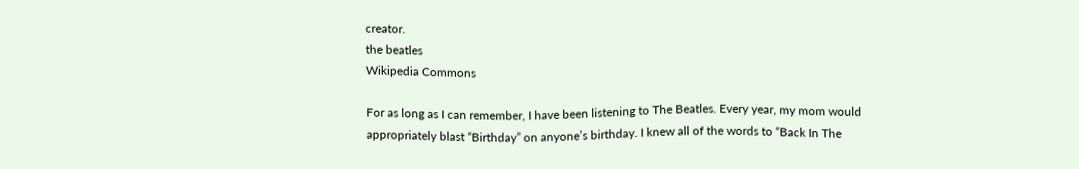creator.
the beatles
Wikipedia Commons

For as long as I can remember, I have been listening to The Beatles. Every year, my mom would appropriately blast “Birthday” on anyone’s birthday. I knew all of the words to “Back In The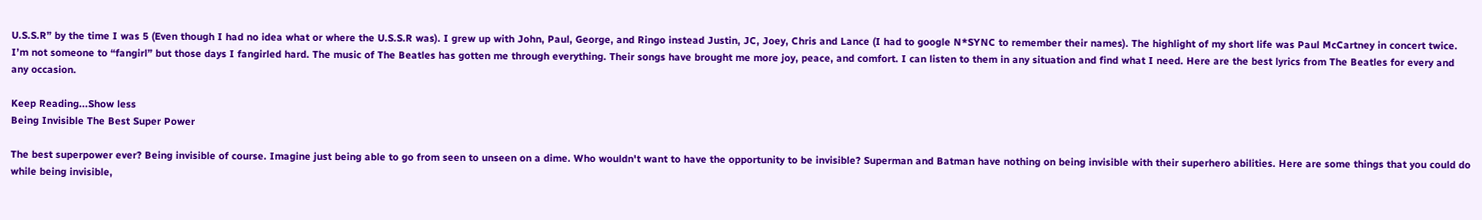U.S.S.R” by the time I was 5 (Even though I had no idea what or where the U.S.S.R was). I grew up with John, Paul, George, and Ringo instead Justin, JC, Joey, Chris and Lance (I had to google N*SYNC to remember their names). The highlight of my short life was Paul McCartney in concert twice. I’m not someone to “fangirl” but those days I fangirled hard. The music of The Beatles has gotten me through everything. Their songs have brought me more joy, peace, and comfort. I can listen to them in any situation and find what I need. Here are the best lyrics from The Beatles for every and any occasion.

Keep Reading...Show less
Being Invisible The Best Super Power

The best superpower ever? Being invisible of course. Imagine just being able to go from seen to unseen on a dime. Who wouldn't want to have the opportunity to be invisible? Superman and Batman have nothing on being invisible with their superhero abilities. Here are some things that you could do while being invisible,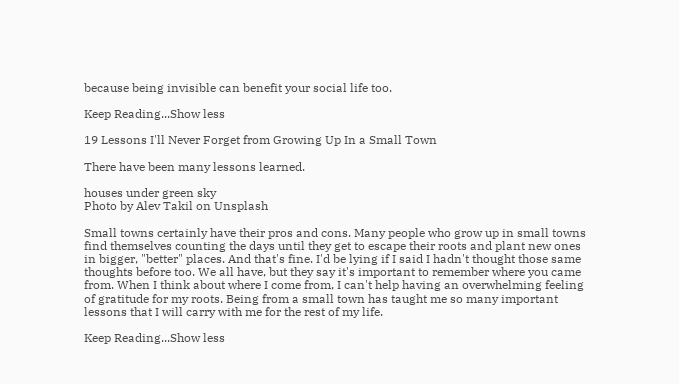because being invisible can benefit your social life too.

Keep Reading...Show less

19 Lessons I'll Never Forget from Growing Up In a Small Town

There have been many lessons learned.

houses under green sky
Photo by Alev Takil on Unsplash

Small towns certainly have their pros and cons. Many people who grow up in small towns find themselves counting the days until they get to escape their roots and plant new ones in bigger, "better" places. And that's fine. I'd be lying if I said I hadn't thought those same thoughts before too. We all have, but they say it's important to remember where you came from. When I think about where I come from, I can't help having an overwhelming feeling of gratitude for my roots. Being from a small town has taught me so many important lessons that I will carry with me for the rest of my life.

Keep Reading...Show less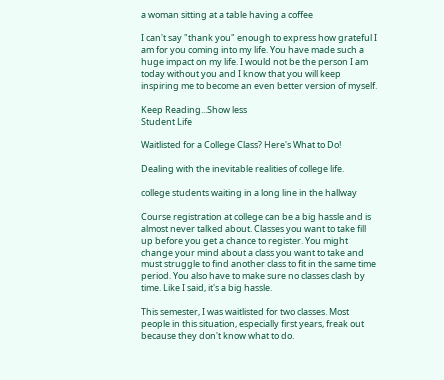a woman sitting at a table having a coffee

I can't say "thank you" enough to express how grateful I am for you coming into my life. You have made such a huge impact on my life. I would not be the person I am today without you and I know that you will keep inspiring me to become an even better version of myself.

Keep Reading...Show less
Student Life

Waitlisted for a College Class? Here's What to Do!

Dealing with the inevitable realities of college life.

college students waiting in a long line in the hallway

Course registration at college can be a big hassle and is almost never talked about. Classes you want to take fill up before you get a chance to register. You might change your mind about a class you want to take and must struggle to find another class to fit in the same time period. You also have to make sure no classes clash by time. Like I said, it's a big hassle.

This semester, I was waitlisted for two classes. Most people in this situation, especially first years, freak out because they don't know what to do.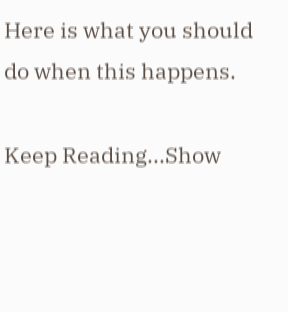Here is what you should do when this happens.

Keep Reading...Show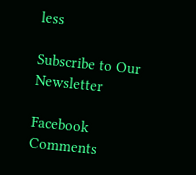less

Subscribe to Our Newsletter

Facebook Comments